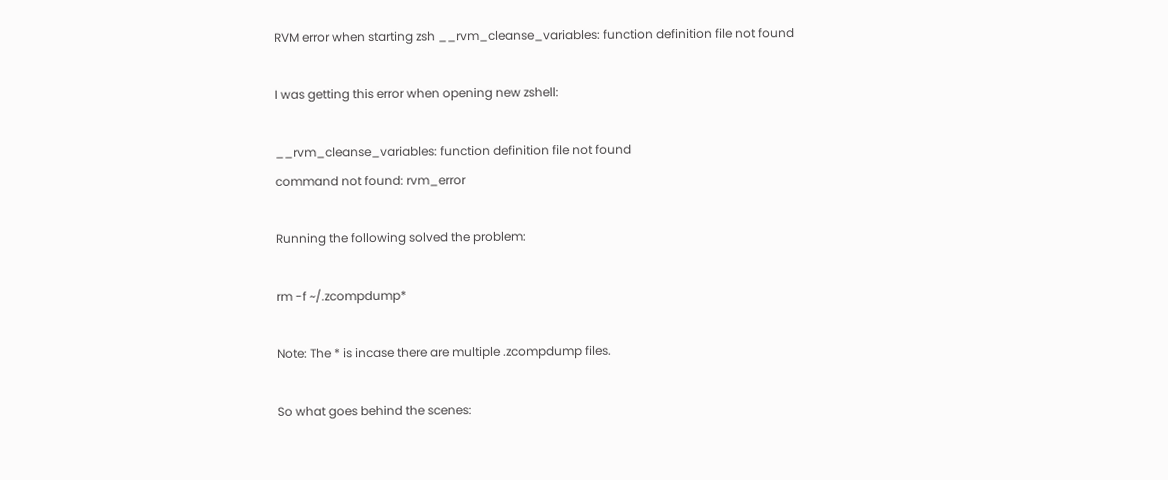RVM error when starting zsh __rvm_cleanse_variables: function definition file not found

I was getting this error when opening new zshell:

__rvm_cleanse_variables: function definition file not found
command not found: rvm_error

Running the following solved the problem:

rm -f ~/.zcompdump*

Note: The * is incase there are multiple .zcompdump files.

So what goes behind the scenes: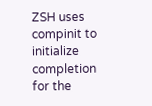ZSH uses compinit to initialize completion for the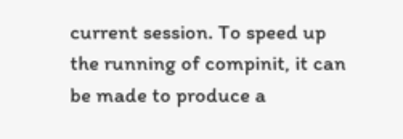current session. To speed up the running of compinit, it can be made to produce a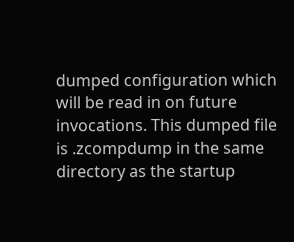dumped configuration which will be read in on future invocations. This dumped file is .zcompdump in the same directory as the startup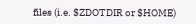files (i.e. $ZDOTDIR or $HOME)